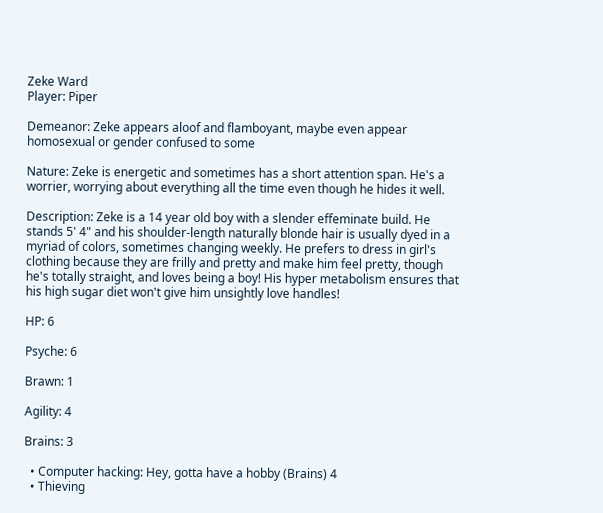Zeke Ward
Player: Piper

Demeanor: Zeke appears aloof and flamboyant, maybe even appear homosexual or gender confused to some

Nature: Zeke is energetic and sometimes has a short attention span. He's a worrier, worrying about everything all the time even though he hides it well.

Description: Zeke is a 14 year old boy with a slender effeminate build. He stands 5' 4" and his shoulder-length naturally blonde hair is usually dyed in a myriad of colors, sometimes changing weekly. He prefers to dress in girl's clothing because they are frilly and pretty and make him feel pretty, though he's totally straight, and loves being a boy! His hyper metabolism ensures that his high sugar diet won't give him unsightly love handles!

HP: 6

Psyche: 6

Brawn: 1

Agility: 4

Brains: 3

  • Computer hacking: Hey, gotta have a hobby (Brains) 4
  • Thieving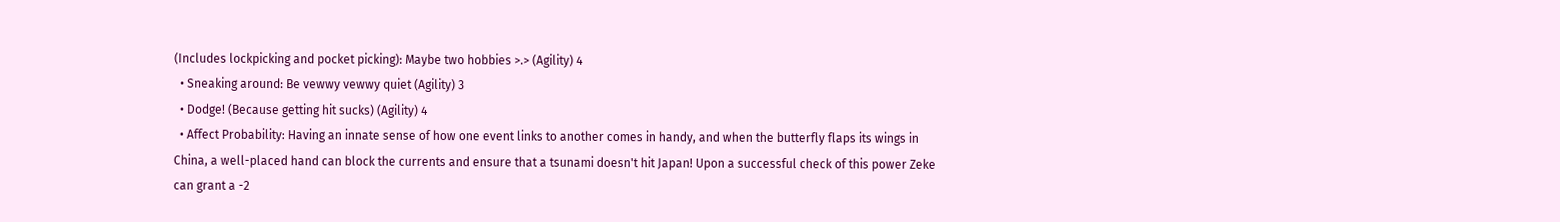(Includes lockpicking and pocket picking): Maybe two hobbies >.> (Agility) 4
  • Sneaking around: Be vewwy vewwy quiet (Agility) 3
  • Dodge! (Because getting hit sucks) (Agility) 4
  • Affect Probability: Having an innate sense of how one event links to another comes in handy, and when the butterfly flaps its wings in China, a well-placed hand can block the currents and ensure that a tsunami doesn't hit Japan! Upon a successful check of this power Zeke can grant a -2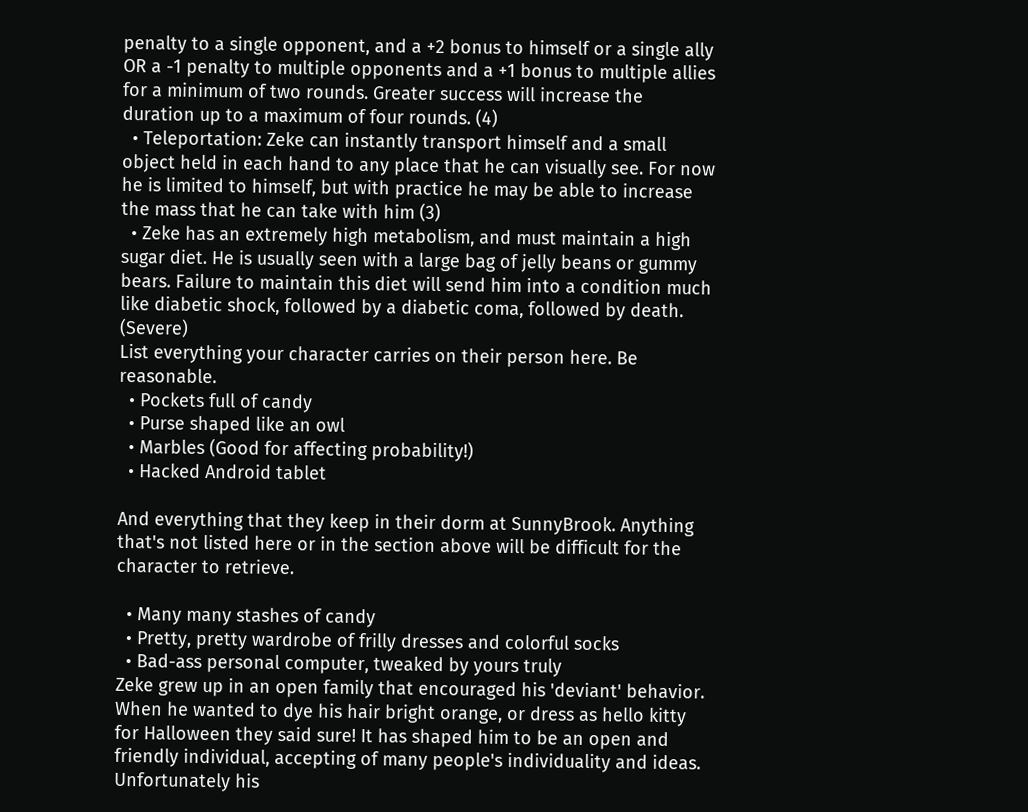penalty to a single opponent, and a +2 bonus to himself or a single ally OR a -1 penalty to multiple opponents and a +1 bonus to multiple allies for a minimum of two rounds. Greater success will increase the duration up to a maximum of four rounds. (4)
  • Teleportation: Zeke can instantly transport himself and a small object held in each hand to any place that he can visually see. For now he is limited to himself, but with practice he may be able to increase the mass that he can take with him (3)
  • Zeke has an extremely high metabolism, and must maintain a high sugar diet. He is usually seen with a large bag of jelly beans or gummy bears. Failure to maintain this diet will send him into a condition much like diabetic shock, followed by a diabetic coma, followed by death. (Severe)
List everything your character carries on their person here. Be reasonable.
  • Pockets full of candy
  • Purse shaped like an owl
  • Marbles (Good for affecting probability!)
  • Hacked Android tablet

And everything that they keep in their dorm at SunnyBrook. Anything that's not listed here or in the section above will be difficult for the character to retrieve.

  • Many many stashes of candy
  • Pretty, pretty wardrobe of frilly dresses and colorful socks
  • Bad-ass personal computer, tweaked by yours truly
Zeke grew up in an open family that encouraged his 'deviant' behavior. When he wanted to dye his hair bright orange, or dress as hello kitty for Halloween they said sure! It has shaped him to be an open and friendly individual, accepting of many people's individuality and ideas. Unfortunately his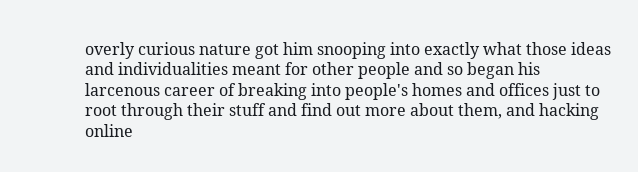overly curious nature got him snooping into exactly what those ideas and individualities meant for other people and so began his larcenous career of breaking into people's homes and offices just to root through their stuff and find out more about them, and hacking online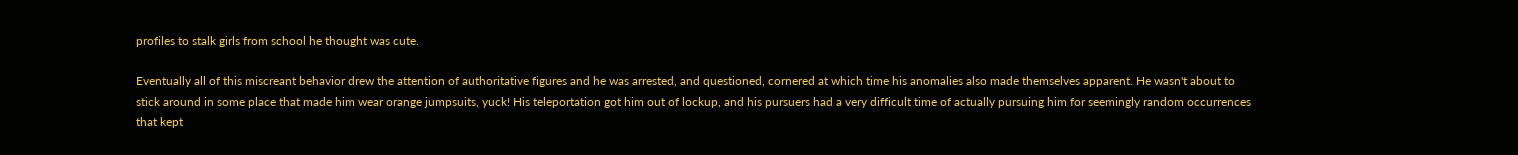profiles to stalk girls from school he thought was cute.

Eventually all of this miscreant behavior drew the attention of authoritative figures and he was arrested, and questioned, cornered at which time his anomalies also made themselves apparent. He wasn't about to stick around in some place that made him wear orange jumpsuits, yuck! His teleportation got him out of lockup, and his pursuers had a very difficult time of actually pursuing him for seemingly random occurrences that kept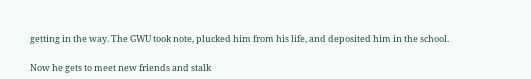getting in the way. The GWU took note, plucked him from his life, and deposited him in the school.

Now he gets to meet new friends and stalk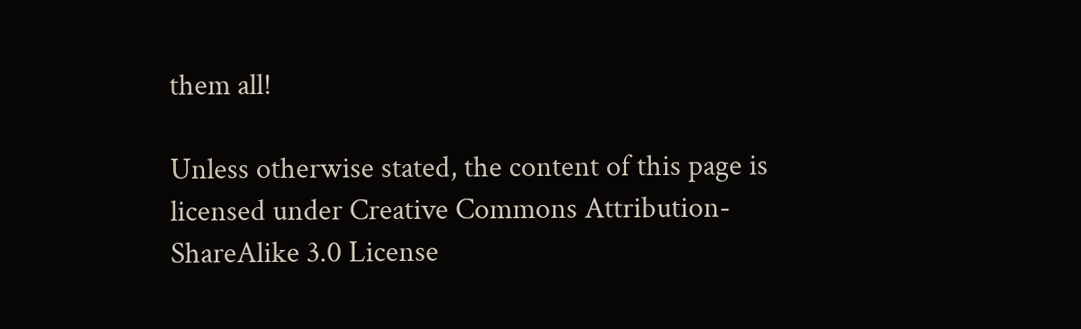them all!

Unless otherwise stated, the content of this page is licensed under Creative Commons Attribution-ShareAlike 3.0 License